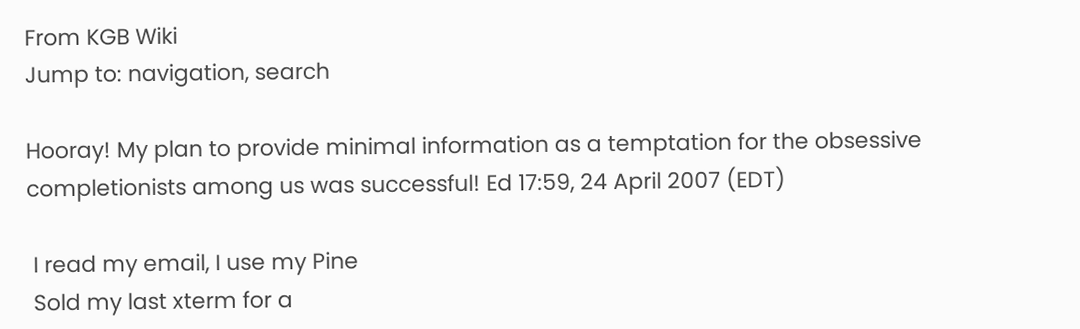From KGB Wiki
Jump to: navigation, search

Hooray! My plan to provide minimal information as a temptation for the obsessive completionists among us was successful! Ed 17:59, 24 April 2007 (EDT)

 I read my email, I use my Pine
 Sold my last xterm for a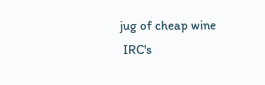jug of cheap wine
 IRC's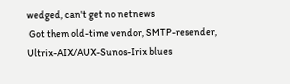wedged, can't get no netnews
 Got them old-time vendor, SMTP-resender, Ultrix-AIX/AUX-Sunos-Irix blues